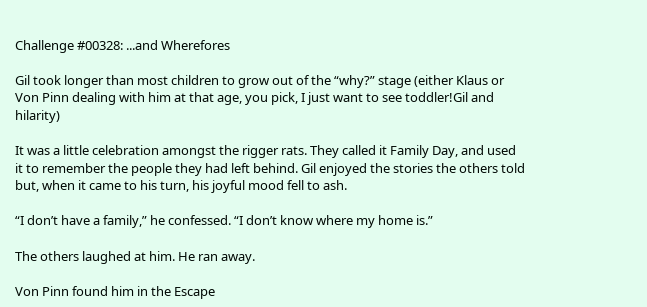Challenge #00328: ...and Wherefores

Gil took longer than most children to grow out of the “why?” stage (either Klaus or Von Pinn dealing with him at that age, you pick, I just want to see toddler!Gil and hilarity)

It was a little celebration amongst the rigger rats. They called it Family Day, and used it to remember the people they had left behind. Gil enjoyed the stories the others told but, when it came to his turn, his joyful mood fell to ash.

“I don’t have a family,” he confessed. “I don’t know where my home is.”

The others laughed at him. He ran away.

Von Pinn found him in the Escape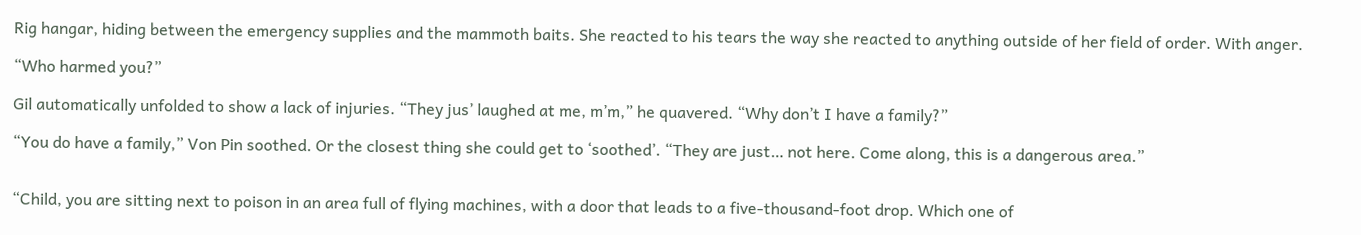Rig hangar, hiding between the emergency supplies and the mammoth baits. She reacted to his tears the way she reacted to anything outside of her field of order. With anger.

“Who harmed you?”

Gil automatically unfolded to show a lack of injuries. “They jus’ laughed at me, m’m,” he quavered. “Why don’t I have a family?”

“You do have a family,” Von Pin soothed. Or the closest thing she could get to ‘soothed’. “They are just… not here. Come along, this is a dangerous area.”


“Child, you are sitting next to poison in an area full of flying machines, with a door that leads to a five-thousand-foot drop. Which one of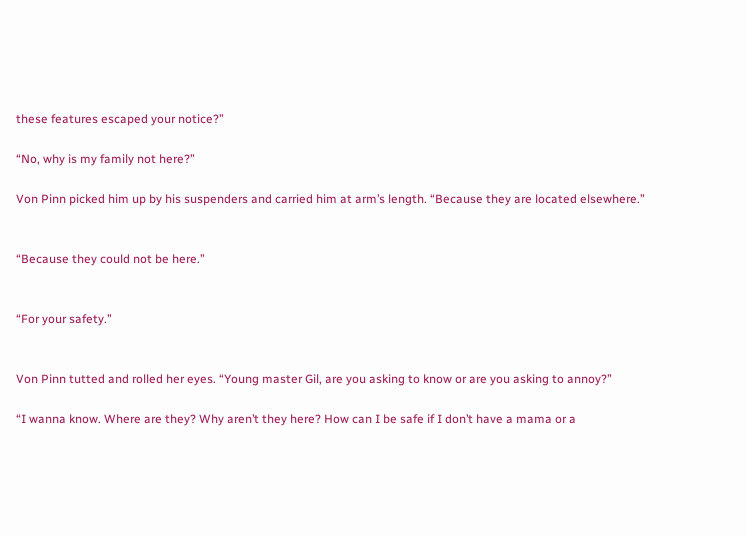these features escaped your notice?”

“No, why is my family not here?”

Von Pinn picked him up by his suspenders and carried him at arm’s length. “Because they are located elsewhere.”


“Because they could not be here.”


“For your safety.”


Von Pinn tutted and rolled her eyes. “Young master Gil, are you asking to know or are you asking to annoy?”

“I wanna know. Where are they? Why aren’t they here? How can I be safe if I don’t have a mama or a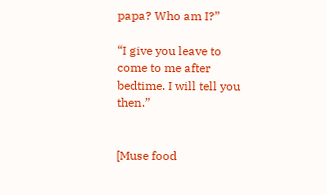papa? Who am I?”

“I give you leave to come to me after bedtime. I will tell you then.”


[Muse food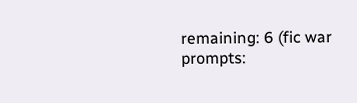remaining: 6 (fic war prompts: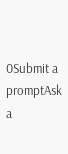0Submit a promptAsk a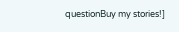questionBuy my stories!]